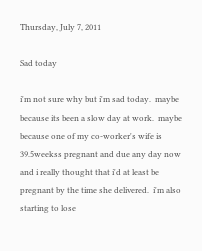Thursday, July 7, 2011

Sad today

i'm not sure why but i'm sad today.  maybe because its been a slow day at work.  maybe because one of my co-worker's wife is 39.5weekss pregnant and due any day now and i really thought that i'd at least be pregnant by the time she delivered.  i'm also starting to lose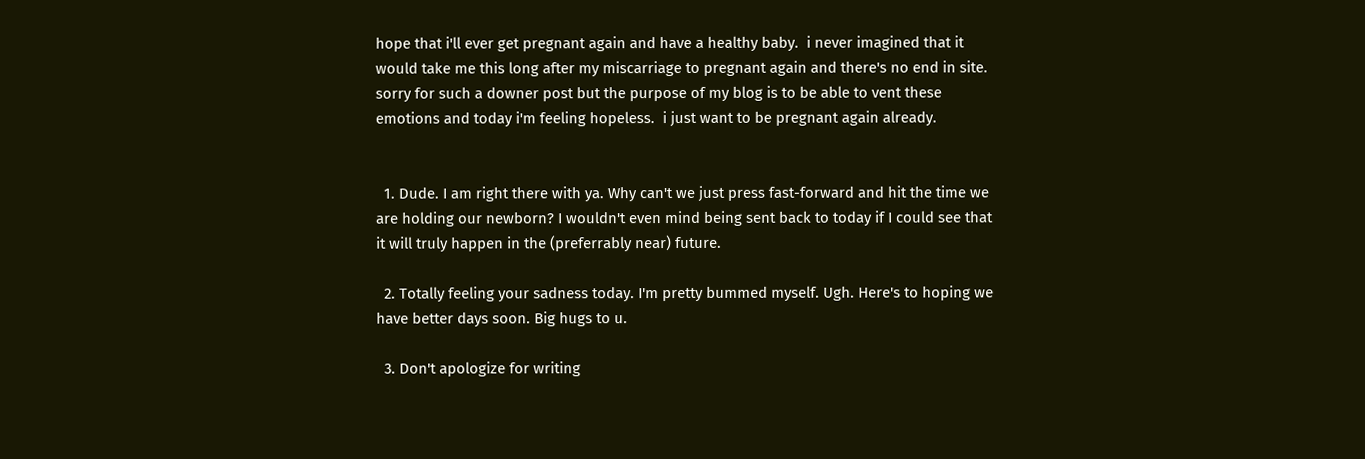hope that i'll ever get pregnant again and have a healthy baby.  i never imagined that it would take me this long after my miscarriage to pregnant again and there's no end in site.  sorry for such a downer post but the purpose of my blog is to be able to vent these emotions and today i'm feeling hopeless.  i just want to be pregnant again already.


  1. Dude. I am right there with ya. Why can't we just press fast-forward and hit the time we are holding our newborn? I wouldn't even mind being sent back to today if I could see that it will truly happen in the (preferrably near) future.

  2. Totally feeling your sadness today. I'm pretty bummed myself. Ugh. Here's to hoping we have better days soon. Big hugs to u.

  3. Don't apologize for writing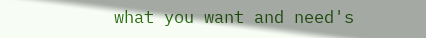what you want and need's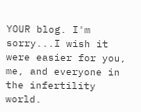YOUR blog. I'm sorry...I wish it were easier for you, me, and everyone in the infertility world.